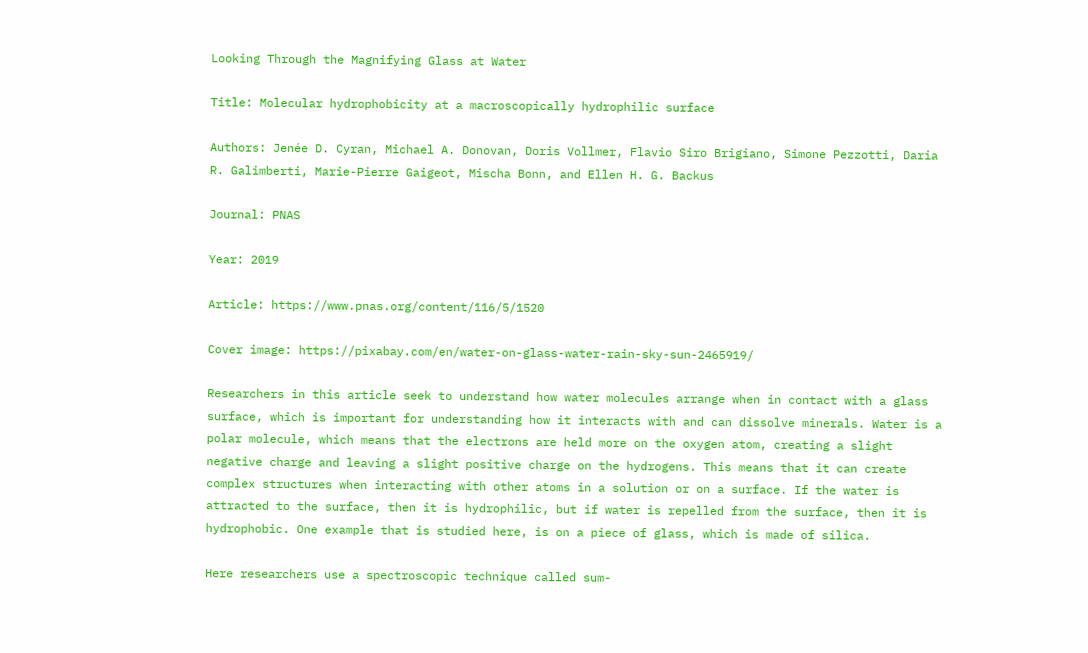Looking Through the Magnifying Glass at Water

Title: Molecular hydrophobicity at a macroscopically hydrophilic surface

Authors: Jenée D. Cyran, Michael A. Donovan, Doris Vollmer, Flavio Siro Brigiano, Simone Pezzotti, Daria R. Galimberti, Marie-Pierre Gaigeot, Mischa Bonn, and Ellen H. G. Backus

Journal: PNAS

Year: 2019

Article: https://www.pnas.org/content/116/5/1520

Cover image: https://pixabay.com/en/water-on-glass-water-rain-sky-sun-2465919/

Researchers in this article seek to understand how water molecules arrange when in contact with a glass surface, which is important for understanding how it interacts with and can dissolve minerals. Water is a polar molecule, which means that the electrons are held more on the oxygen atom, creating a slight negative charge and leaving a slight positive charge on the hydrogens. This means that it can create complex structures when interacting with other atoms in a solution or on a surface. If the water is attracted to the surface, then it is hydrophilic, but if water is repelled from the surface, then it is hydrophobic. One example that is studied here, is on a piece of glass, which is made of silica.

Here researchers use a spectroscopic technique called sum-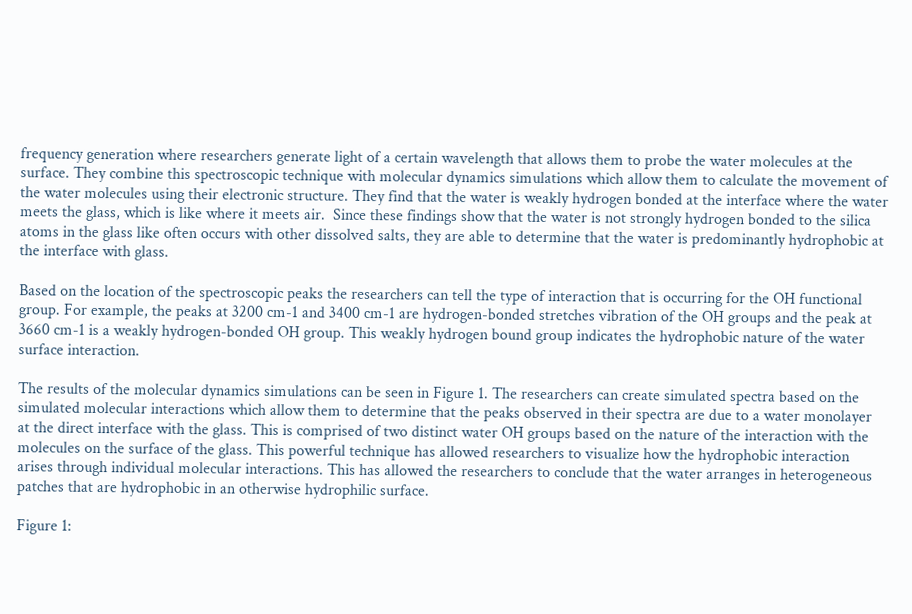frequency generation where researchers generate light of a certain wavelength that allows them to probe the water molecules at the surface. They combine this spectroscopic technique with molecular dynamics simulations which allow them to calculate the movement of the water molecules using their electronic structure. They find that the water is weakly hydrogen bonded at the interface where the water meets the glass, which is like where it meets air.  Since these findings show that the water is not strongly hydrogen bonded to the silica atoms in the glass like often occurs with other dissolved salts, they are able to determine that the water is predominantly hydrophobic at the interface with glass.

Based on the location of the spectroscopic peaks the researchers can tell the type of interaction that is occurring for the OH functional group. For example, the peaks at 3200 cm-1 and 3400 cm-1 are hydrogen-bonded stretches vibration of the OH groups and the peak at 3660 cm-1 is a weakly hydrogen-bonded OH group. This weakly hydrogen bound group indicates the hydrophobic nature of the water surface interaction.

The results of the molecular dynamics simulations can be seen in Figure 1. The researchers can create simulated spectra based on the simulated molecular interactions which allow them to determine that the peaks observed in their spectra are due to a water monolayer at the direct interface with the glass. This is comprised of two distinct water OH groups based on the nature of the interaction with the molecules on the surface of the glass. This powerful technique has allowed researchers to visualize how the hydrophobic interaction arises through individual molecular interactions. This has allowed the researchers to conclude that the water arranges in heterogeneous patches that are hydrophobic in an otherwise hydrophilic surface.

Figure 1: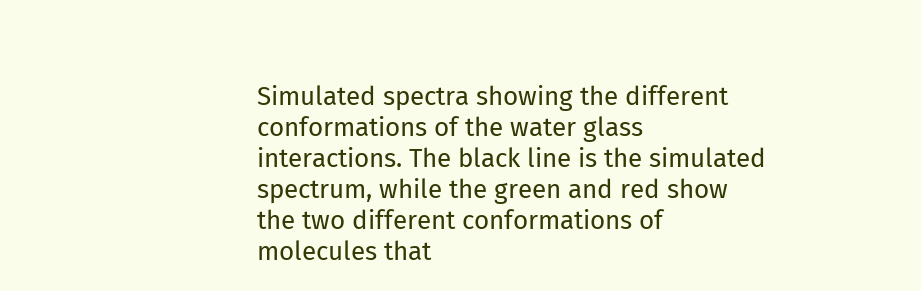Simulated spectra showing the different conformations of the water glass interactions. The black line is the simulated spectrum, while the green and red show the two different conformations of molecules that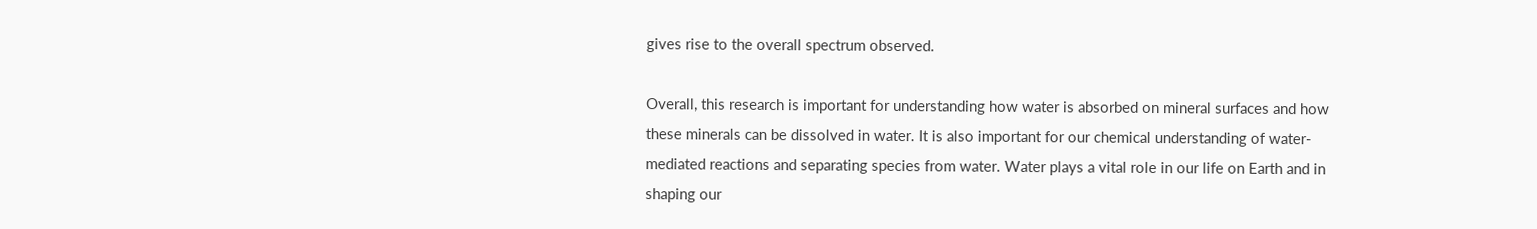gives rise to the overall spectrum observed.

Overall, this research is important for understanding how water is absorbed on mineral surfaces and how these minerals can be dissolved in water. It is also important for our chemical understanding of water-mediated reactions and separating species from water. Water plays a vital role in our life on Earth and in shaping our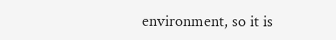environment, so it is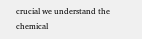crucial we understand the chemical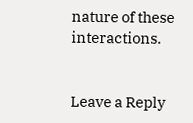nature of these interactions.


Leave a Reply